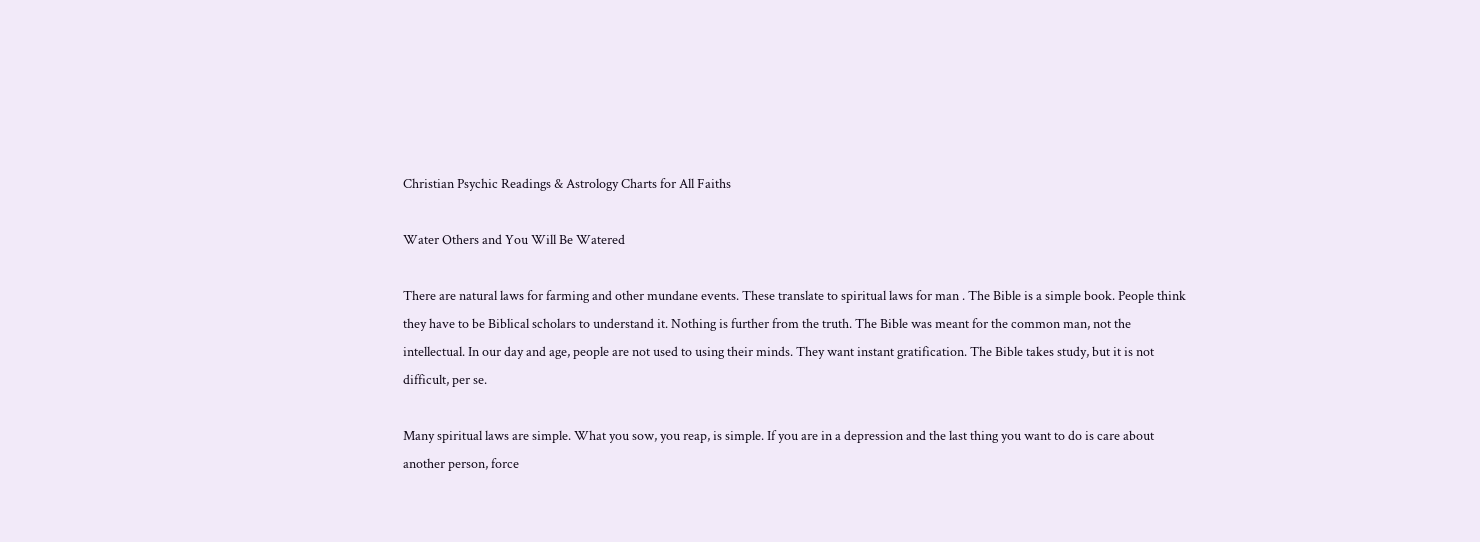Christian Psychic Readings & Astrology Charts for All Faiths

Water Others and You Will Be Watered

There are natural laws for farming and other mundane events. These translate to spiritual laws for man . The Bible is a simple book. People think they have to be Biblical scholars to understand it. Nothing is further from the truth. The Bible was meant for the common man, not the intellectual. In our day and age, people are not used to using their minds. They want instant gratification. The Bible takes study, but it is not difficult, per se.

Many spiritual laws are simple. What you sow, you reap, is simple. If you are in a depression and the last thing you want to do is care about another person, force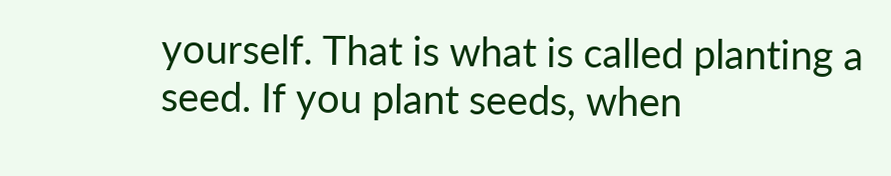yourself. That is what is called planting a seed. If you plant seeds, when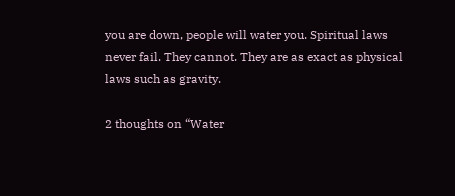you are down, people will water you. Spiritual laws never fail. They cannot. They are as exact as physical laws such as gravity.

2 thoughts on “Water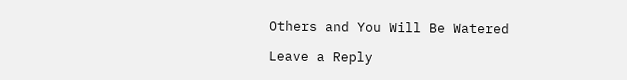Others and You Will Be Watered

Leave a Reply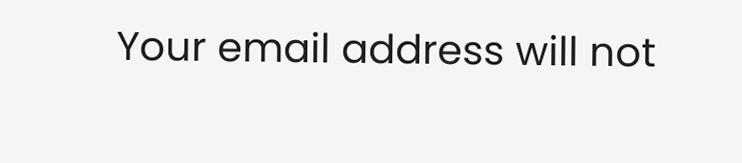Your email address will not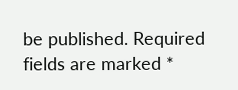be published. Required fields are marked *